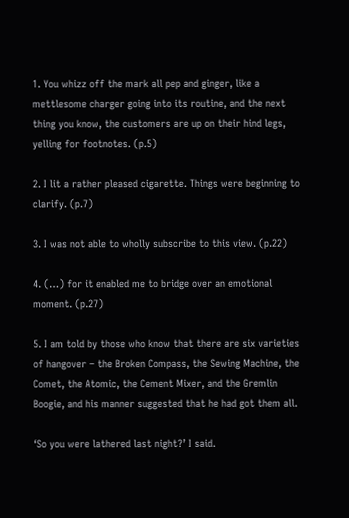1. You whizz off the mark all pep and ginger, like a mettlesome charger going into its routine, and the next thing you know, the customers are up on their hind legs, yelling for footnotes. (p.5)

2. I lit a rather pleased cigarette. Things were beginning to clarify. (p.7)

3. I was not able to wholly subscribe to this view. (p.22)

4. (…) for it enabled me to bridge over an emotional moment. (p.27)

5. I am told by those who know that there are six varieties of hangover – the Broken Compass, the Sewing Machine, the Comet, the Atomic, the Cement Mixer, and the Gremlin Boogie, and his manner suggested that he had got them all.

‘So you were lathered last night?’ I said.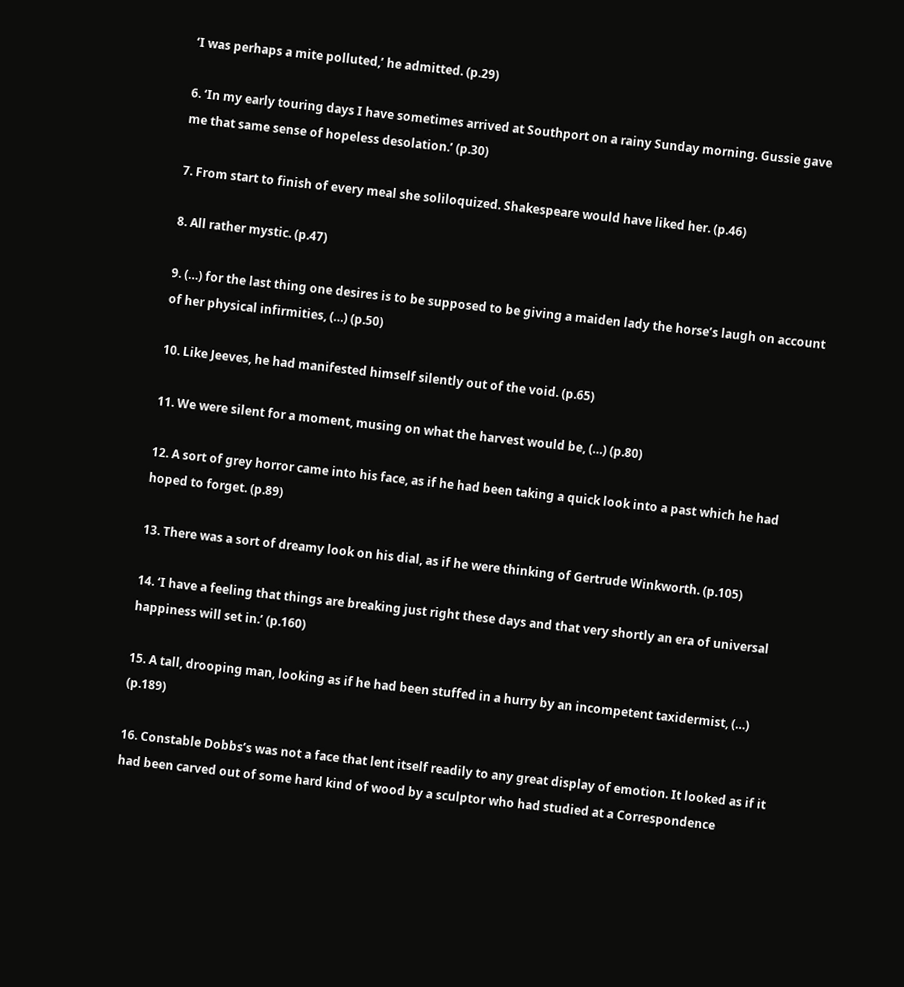‘I was perhaps a mite polluted,’ he admitted. (p.29)

6. ‘In my early touring days I have sometimes arrived at Southport on a rainy Sunday morning. Gussie gave me that same sense of hopeless desolation.’ (p.30)

7. From start to finish of every meal she soliloquized. Shakespeare would have liked her. (p.46)

8. All rather mystic. (p.47)

9. (…) for the last thing one desires is to be supposed to be giving a maiden lady the horse’s laugh on account of her physical infirmities, (…) (p.50)

10. Like Jeeves, he had manifested himself silently out of the void. (p.65)

11. We were silent for a moment, musing on what the harvest would be, (…) (p.80)

12. A sort of grey horror came into his face, as if he had been taking a quick look into a past which he had hoped to forget. (p.89)

13. There was a sort of dreamy look on his dial, as if he were thinking of Gertrude Winkworth. (p.105)

14. ‘I have a feeling that things are breaking just right these days and that very shortly an era of universal happiness will set in.’ (p.160)

15. A tall, drooping man, looking as if he had been stuffed in a hurry by an incompetent taxidermist, (…) (p.189)

16. Constable Dobbs’s was not a face that lent itself readily to any great display of emotion. It looked as if it had been carved out of some hard kind of wood by a sculptor who had studied at a Correspondence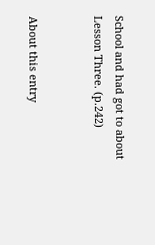School and had got to about Lesson Three. (p.242)


About this entry